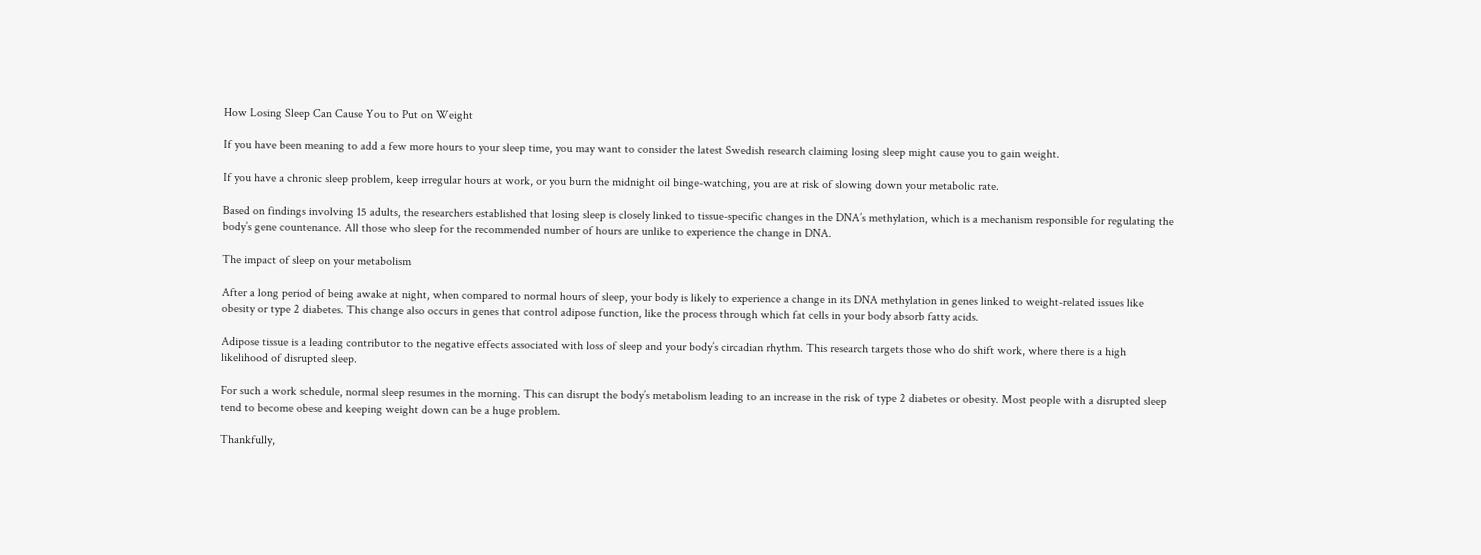How Losing Sleep Can Cause You to Put on Weight

If you have been meaning to add a few more hours to your sleep time, you may want to consider the latest Swedish research claiming losing sleep might cause you to gain weight.

If you have a chronic sleep problem, keep irregular hours at work, or you burn the midnight oil binge-watching, you are at risk of slowing down your metabolic rate.

Based on findings involving 15 adults, the researchers established that losing sleep is closely linked to tissue-specific changes in the DNA’s methylation, which is a mechanism responsible for regulating the body’s gene countenance. All those who sleep for the recommended number of hours are unlike to experience the change in DNA.

The impact of sleep on your metabolism

After a long period of being awake at night, when compared to normal hours of sleep, your body is likely to experience a change in its DNA methylation in genes linked to weight-related issues like obesity or type 2 diabetes. This change also occurs in genes that control adipose function, like the process through which fat cells in your body absorb fatty acids.

Adipose tissue is a leading contributor to the negative effects associated with loss of sleep and your body’s circadian rhythm. This research targets those who do shift work, where there is a high likelihood of disrupted sleep.

For such a work schedule, normal sleep resumes in the morning. This can disrupt the body’s metabolism leading to an increase in the risk of type 2 diabetes or obesity. Most people with a disrupted sleep tend to become obese and keeping weight down can be a huge problem.

Thankfully,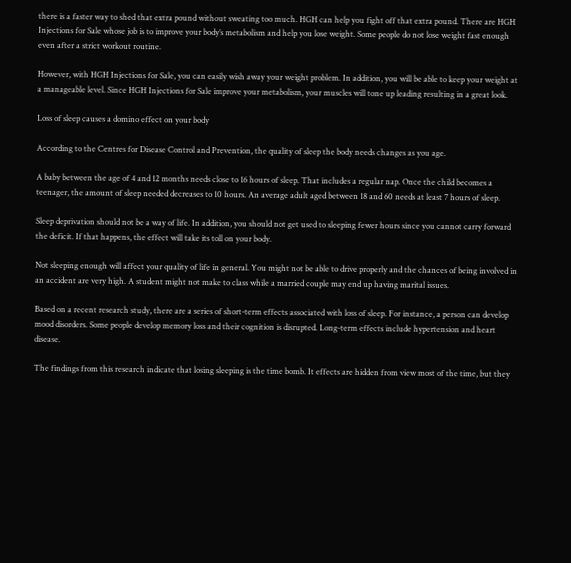there is a faster way to shed that extra pound without sweating too much. HGH can help you fight off that extra pound. There are HGH Injections for Sale whose job is to improve your body’s metabolism and help you lose weight. Some people do not lose weight fast enough even after a strict workout routine.

However, with HGH Injections for Sale, you can easily wish away your weight problem. In addition, you will be able to keep your weight at a manageable level. Since HGH Injections for Sale improve your metabolism, your muscles will tone up leading resulting in a great look.

Loss of sleep causes a domino effect on your body

According to the Centres for Disease Control and Prevention, the quality of sleep the body needs changes as you age.

A baby between the age of 4 and 12 months needs close to 16 hours of sleep. That includes a regular nap. Once the child becomes a teenager, the amount of sleep needed decreases to 10 hours. An average adult aged between 18 and 60 needs at least 7 hours of sleep.

Sleep deprivation should not be a way of life. In addition, you should not get used to sleeping fewer hours since you cannot carry forward the deficit. If that happens, the effect will take its toll on your body.

Not sleeping enough will affect your quality of life in general. You might not be able to drive properly and the chances of being involved in an accident are very high. A student might not make to class while a married couple may end up having marital issues.

Based on a recent research study, there are a series of short-term effects associated with loss of sleep. For instance, a person can develop mood disorders. Some people develop memory loss and their cognition is disrupted. Long-term effects include hypertension and heart disease.

The findings from this research indicate that losing sleeping is the time bomb. It effects are hidden from view most of the time, but they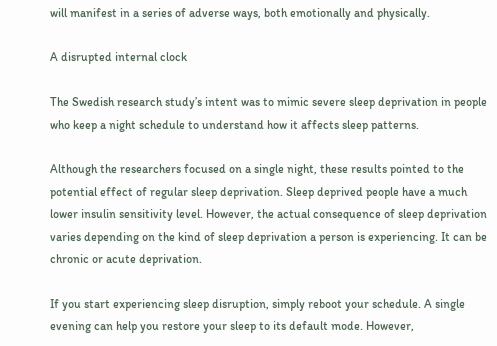will manifest in a series of adverse ways, both emotionally and physically.

A disrupted internal clock

The Swedish research study’s intent was to mimic severe sleep deprivation in people who keep a night schedule to understand how it affects sleep patterns.

Although the researchers focused on a single night, these results pointed to the potential effect of regular sleep deprivation. Sleep deprived people have a much lower insulin sensitivity level. However, the actual consequence of sleep deprivation varies depending on the kind of sleep deprivation a person is experiencing. It can be chronic or acute deprivation.

If you start experiencing sleep disruption, simply reboot your schedule. A single evening can help you restore your sleep to its default mode. However,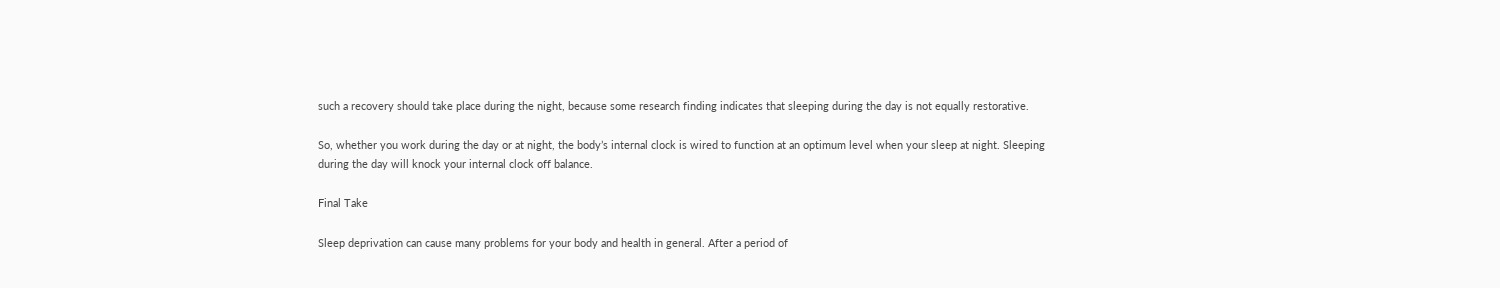such a recovery should take place during the night, because some research finding indicates that sleeping during the day is not equally restorative.

So, whether you work during the day or at night, the body’s internal clock is wired to function at an optimum level when your sleep at night. Sleeping during the day will knock your internal clock off balance.

Final Take

Sleep deprivation can cause many problems for your body and health in general. After a period of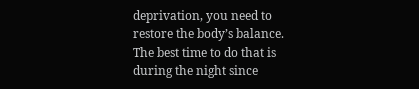deprivation, you need to restore the body’s balance. The best time to do that is during the night since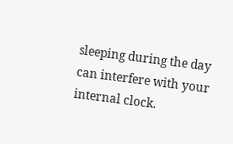sleeping during the day can interfere with your internal clock.